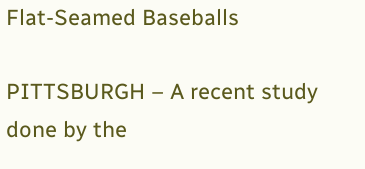Flat-Seamed Baseballs

PITTSBURGH – A recent study done by the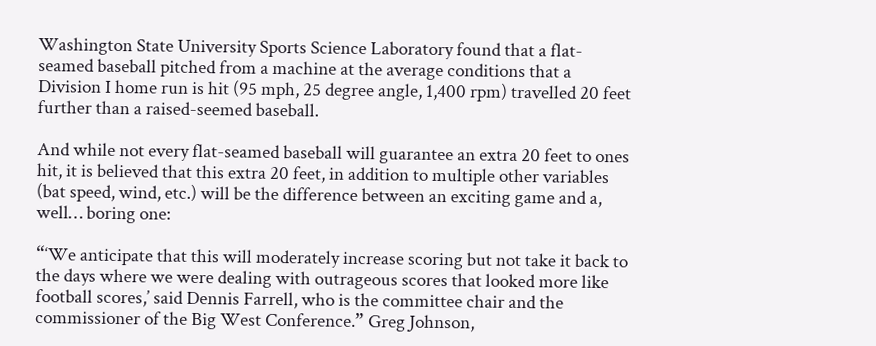Washington State University Sports Science Laboratory found that a flat-seamed baseball pitched from a machine at the average conditions that a Division I home run is hit (95 mph, 25 degree angle, 1,400 rpm) travelled 20 feet further than a raised-seemed baseball.

And while not every flat-seamed baseball will guarantee an extra 20 feet to ones hit, it is believed that this extra 20 feet, in addition to multiple other variables (bat speed, wind, etc.) will be the difference between an exciting game and a, well… boring one:

“‘We anticipate that this will moderately increase scoring but not take it back to the days where we were dealing with outrageous scores that looked more like football scores,’ said Dennis Farrell, who is the committee chair and the commissioner of the Big West Conference.” Greg Johnson,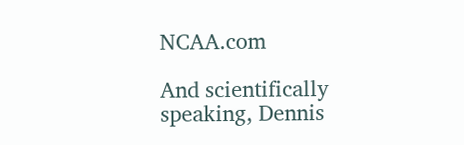NCAA.com

And scientifically speaking, Dennis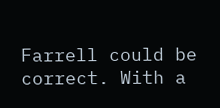Farrell could be correct. With a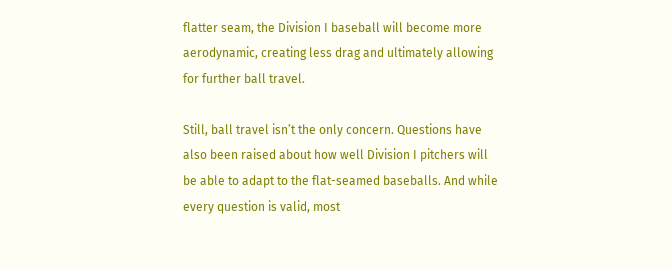flatter seam, the Division I baseball will become more aerodynamic, creating less drag and ultimately allowing for further ball travel.

Still, ball travel isn’t the only concern. Questions have also been raised about how well Division I pitchers will be able to adapt to the flat-seamed baseballs. And while every question is valid, most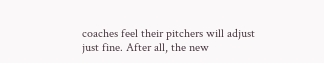coaches feel their pitchers will adjust just fine. After all, the new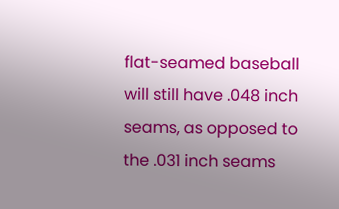flat-seamed baseball will still have .048 inch seams, as opposed to the .031 inch seams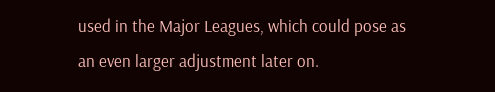used in the Major Leagues, which could pose as an even larger adjustment later on.